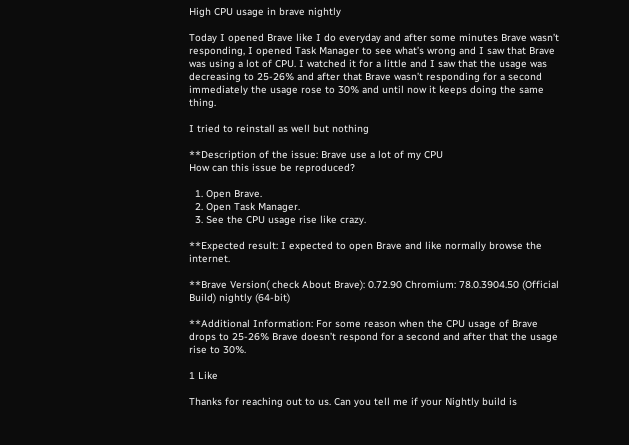High CPU usage in brave nightly

Today I opened Brave like I do everyday and after some minutes Brave wasn’t responding, I opened Task Manager to see what’s wrong and I saw that Brave was using a lot of CPU. I watched it for a little and I saw that the usage was decreasing to 25-26% and after that Brave wasn’t responding for a second immediately the usage rose to 30% and until now it keeps doing the same thing.

I tried to reinstall as well but nothing

**Description of the issue: Brave use a lot of my CPU
How can this issue be reproduced?

  1. Open Brave.
  2. Open Task Manager.
  3. See the CPU usage rise like crazy.

**Expected result: I expected to open Brave and like normally browse the internet.

**Brave Version( check About Brave): 0.72.90 Chromium: 78.0.3904.50 (Official Build) nightly (64-bit)

**Additional Information: For some reason when the CPU usage of Brave drops to 25-26% Brave doesn’t respond for a second and after that the usage rise to 30%.

1 Like

Thanks for reaching out to us. Can you tell me if your Nightly build is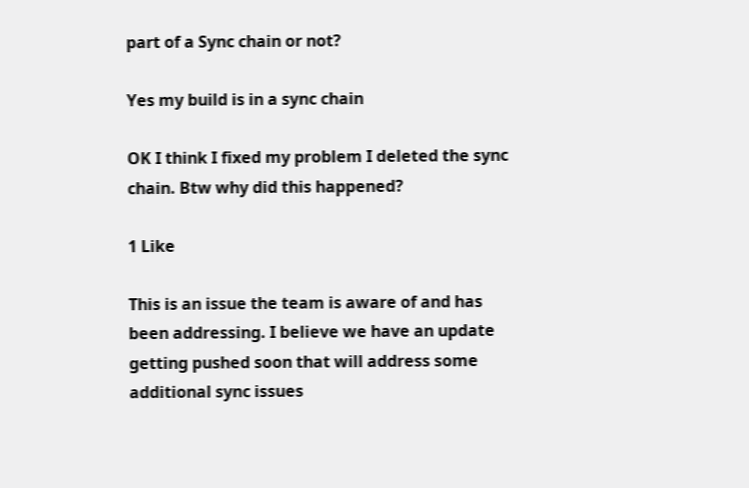part of a Sync chain or not?

Yes my build is in a sync chain

OK I think I fixed my problem I deleted the sync chain. Btw why did this happened?

1 Like

This is an issue the team is aware of and has been addressing. I believe we have an update getting pushed soon that will address some additional sync issues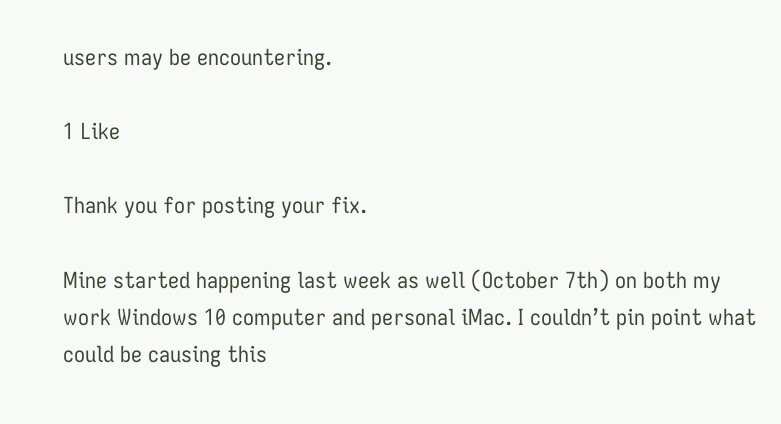users may be encountering.

1 Like

Thank you for posting your fix.

Mine started happening last week as well (October 7th) on both my work Windows 10 computer and personal iMac. I couldn’t pin point what could be causing this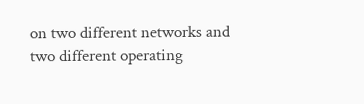on two different networks and two different operating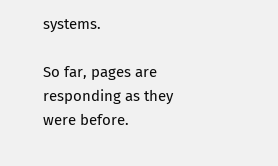systems.

So far, pages are responding as they were before.